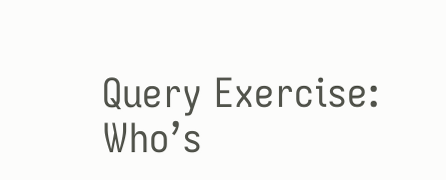Query Exercise: Who’s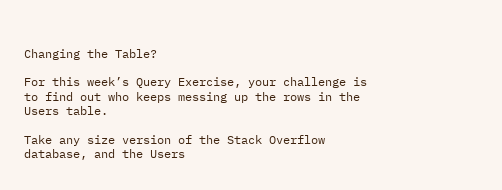Changing the Table?

For this week’s Query Exercise, your challenge is to find out who keeps messing up the rows in the Users table.

Take any size version of the Stack Overflow database, and the Users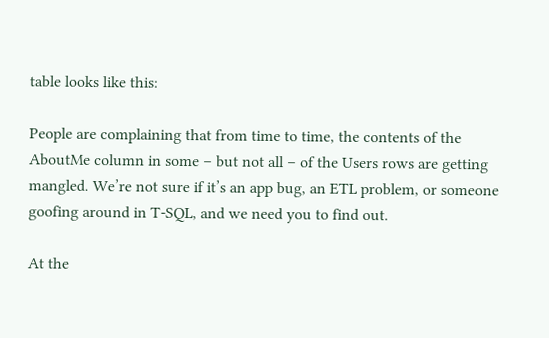table looks like this:

People are complaining that from time to time, the contents of the AboutMe column in some – but not all – of the Users rows are getting mangled. We’re not sure if it’s an app bug, an ETL problem, or someone goofing around in T-SQL, and we need you to find out.

At the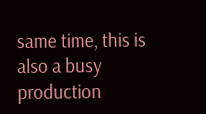same time, this is also a busy production